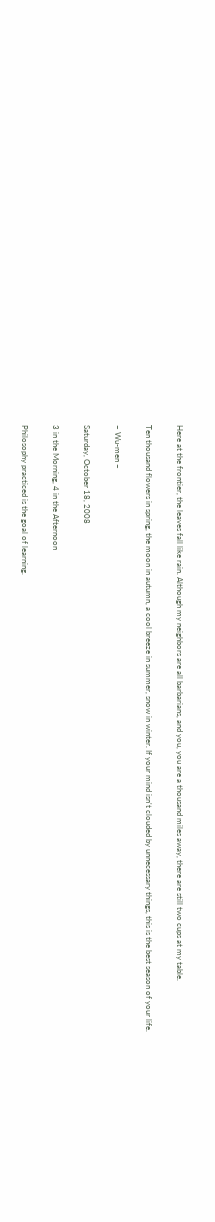Here at the frontier, the leaves fall like rain. Although my neighbors are all barbarians, and you, you are a thousand miles away, there are still two cups at my table.

Ten thousand flowers in spring, the moon in autumn, a cool breeze in summer, snow in winter. If your mind isn't clouded by unnecessary things, this is the best season of your life.

~ Wu-men ~

Saturday, October 18, 2008

3 in the Morning, 4 in the Afternoon

Philosophy practiced is the goal of learning.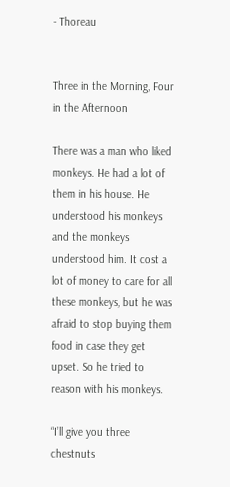- Thoreau


Three in the Morning, Four in the Afternoon

There was a man who liked monkeys. He had a lot of them in his house. He understood his monkeys and the monkeys understood him. It cost a lot of money to care for all these monkeys, but he was afraid to stop buying them food in case they get upset. So he tried to reason with his monkeys.

“I’ll give you three chestnuts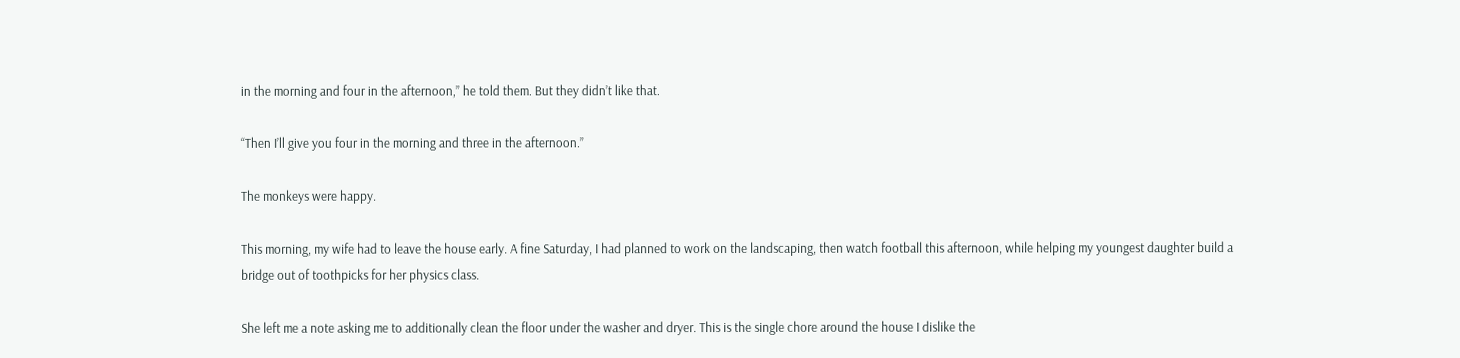in the morning and four in the afternoon,” he told them. But they didn’t like that.

“Then I’ll give you four in the morning and three in the afternoon.”

The monkeys were happy.

This morning, my wife had to leave the house early. A fine Saturday, I had planned to work on the landscaping, then watch football this afternoon, while helping my youngest daughter build a bridge out of toothpicks for her physics class.

She left me a note asking me to additionally clean the floor under the washer and dryer. This is the single chore around the house I dislike the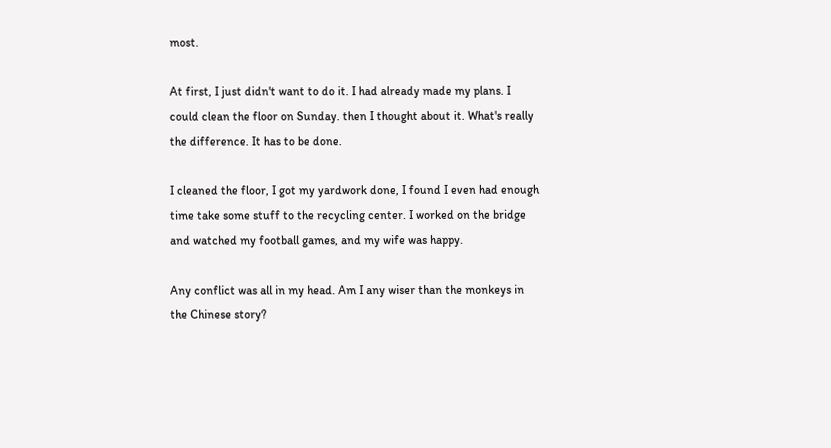most.

At first, I just didn't want to do it. I had already made my plans. I could clean the floor on Sunday. then I thought about it. What's really the difference. It has to be done.

I cleaned the floor, I got my yardwork done, I found I even had enough time take some stuff to the recycling center. I worked on the bridge and watched my football games, and my wife was happy.

Any conflict was all in my head. Am I any wiser than the monkeys in the Chinese story?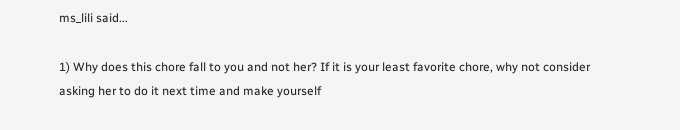ms_lili said...

1) Why does this chore fall to you and not her? If it is your least favorite chore, why not consider asking her to do it next time and make yourself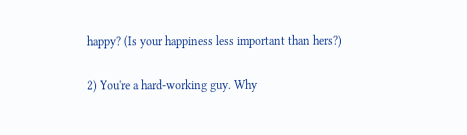happy? (Is your happiness less important than hers?)

2) You're a hard-working guy. Why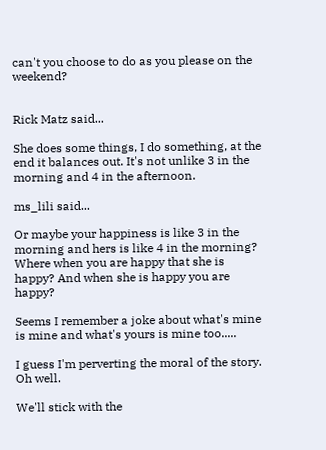can't you choose to do as you please on the weekend?


Rick Matz said...

She does some things, I do something, at the end it balances out. It's not unlike 3 in the morning and 4 in the afternoon.

ms_lili said...

Or maybe your happiness is like 3 in the morning and hers is like 4 in the morning? Where when you are happy that she is happy? And when she is happy you are happy?

Seems I remember a joke about what's mine is mine and what's yours is mine too.....

I guess I'm perverting the moral of the story. Oh well.

We'll stick with the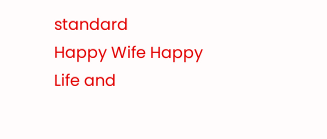standard
Happy Wife Happy Life and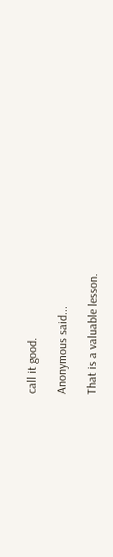call it good.

Anonymous said...

That is a valuable lesson.